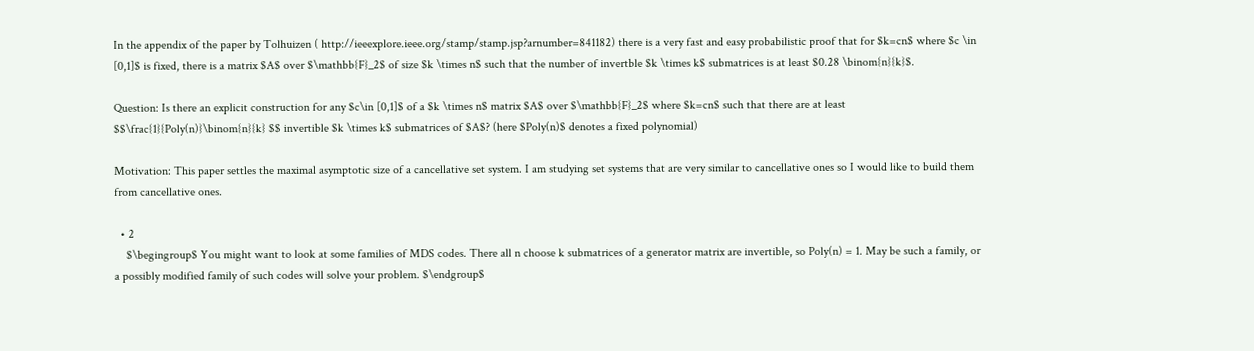In the appendix of the paper by Tolhuizen ( http://ieeexplore.ieee.org/stamp/stamp.jsp?arnumber=841182) there is a very fast and easy probabilistic proof that for $k=cn$ where $c \in [0,1]$ is fixed, there is a matrix $A$ over $\mathbb{F}_2$ of size $k \times n$ such that the number of invertble $k \times k$ submatrices is at least $0.28 \binom{n}{k}$.

Question: Is there an explicit construction for any $c\in [0,1]$ of a $k \times n$ matrix $A$ over $\mathbb{F}_2$ where $k=cn$ such that there are at least $$\frac{1}{Poly(n)}\binom{n}{k} $$ invertible $k \times k$ submatrices of $A$? (here $Poly(n)$ denotes a fixed polynomial)

Motivation: This paper settles the maximal asymptotic size of a cancellative set system. I am studying set systems that are very similar to cancellative ones so I would like to build them from cancellative ones.

  • 2
    $\begingroup$ You might want to look at some families of MDS codes. There all n choose k submatrices of a generator matrix are invertible, so Poly(n) = 1. May be such a family, or a possibly modified family of such codes will solve your problem. $\endgroup$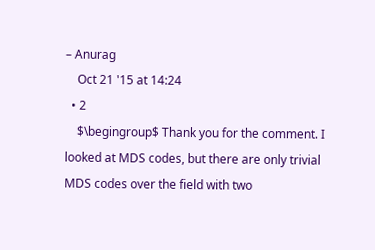– Anurag
    Oct 21 '15 at 14:24
  • 2
    $\begingroup$ Thank you for the comment. I looked at MDS codes, but there are only trivial MDS codes over the field with two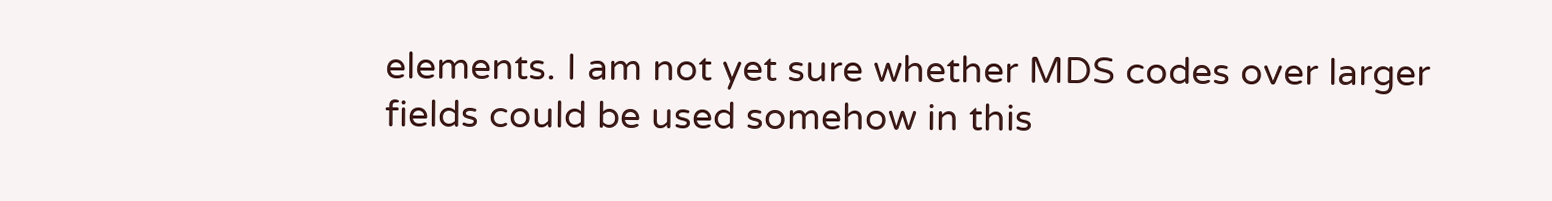elements. I am not yet sure whether MDS codes over larger fields could be used somehow in this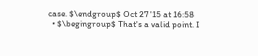case. $\endgroup$ Oct 27 '15 at 16:58
  • $\begingroup$ That's a valid point. I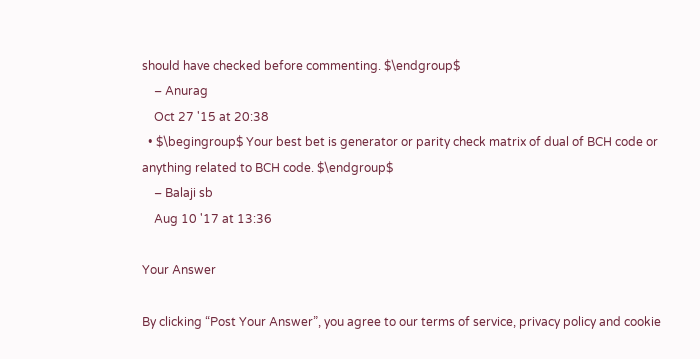should have checked before commenting. $\endgroup$
    – Anurag
    Oct 27 '15 at 20:38
  • $\begingroup$ Your best bet is generator or parity check matrix of dual of BCH code or anything related to BCH code. $\endgroup$
    – Balaji sb
    Aug 10 '17 at 13:36

Your Answer

By clicking “Post Your Answer”, you agree to our terms of service, privacy policy and cookie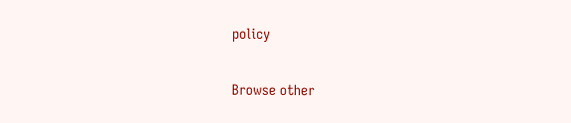policy

Browse other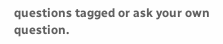questions tagged or ask your own question.